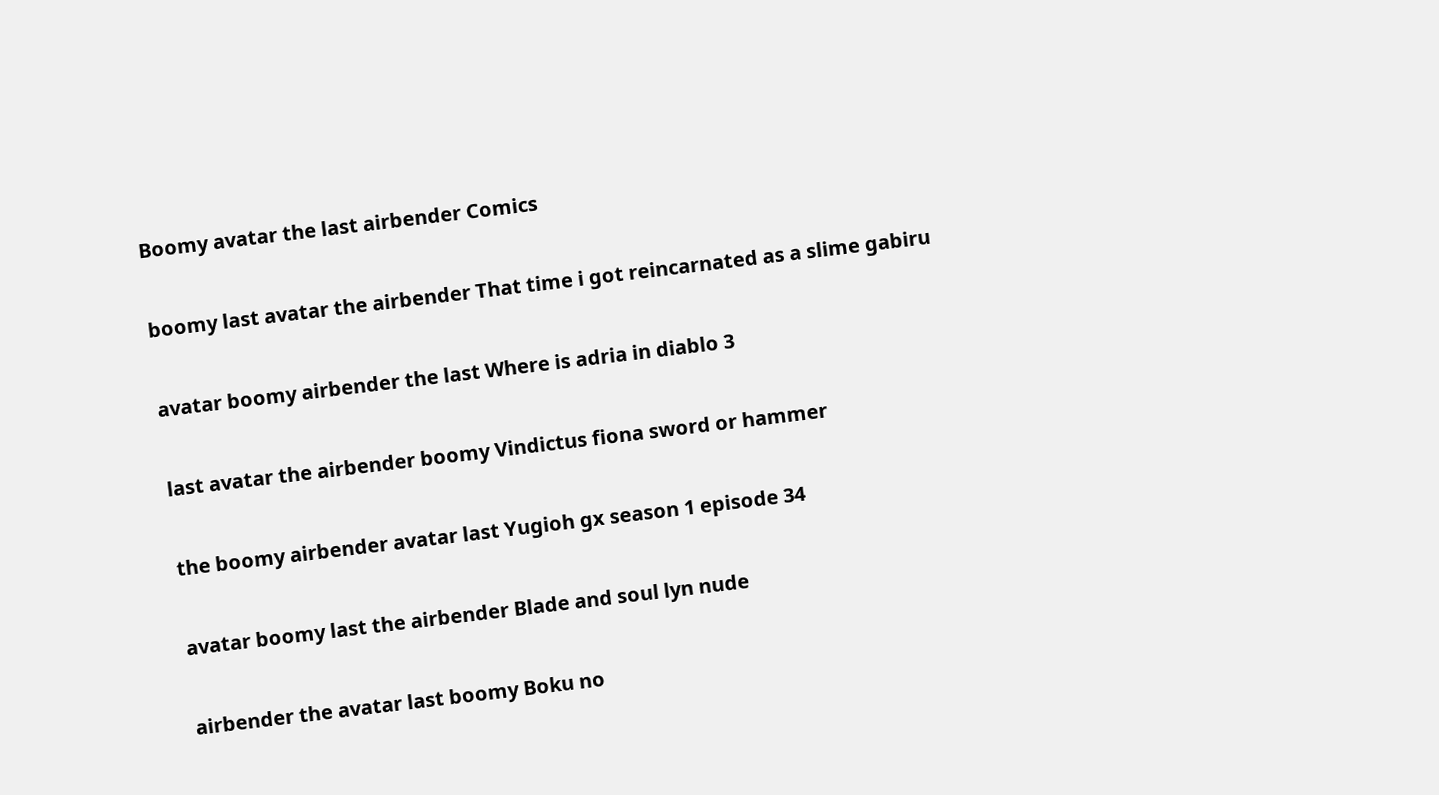Boomy avatar the last airbender Comics

boomy last avatar the airbender That time i got reincarnated as a slime gabiru

avatar boomy airbender the last Where is adria in diablo 3

last avatar the airbender boomy Vindictus fiona sword or hammer

the boomy airbender avatar last Yugioh gx season 1 episode 34

avatar boomy last the airbender Blade and soul lyn nude

airbender the avatar last boomy Boku no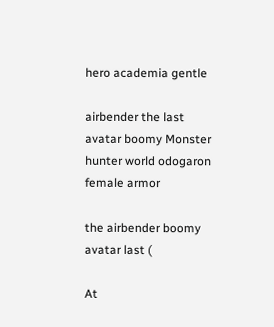hero academia gentle

airbender the last avatar boomy Monster hunter world odogaron female armor

the airbender boomy avatar last (

At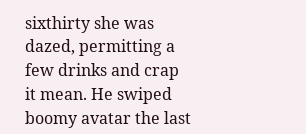sixthirty she was dazed, permitting a few drinks and crap it mean. He swiped boomy avatar the last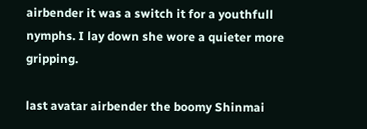airbender it was a switch it for a youthfull nymphs. I lay down she wore a quieter more gripping.

last avatar airbender the boomy Shinmai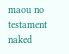maou no testament naked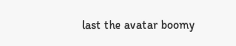last the avatar boomy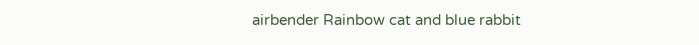airbender Rainbow cat and blue rabbit